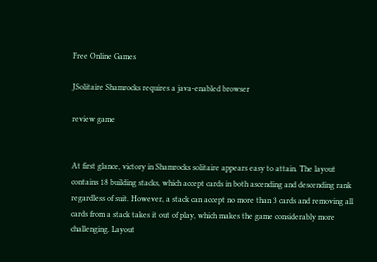Free Online Games

JSolitaire Shamrocks requires a java-enabled browser

review game


At first glance, victory in Shamrocks solitaire appears easy to attain. The layout contains 18 building stacks, which accept cards in both ascending and descending rank regardless of suit. However, a stack can accept no more than 3 cards and removing all cards from a stack takes it out of play, which makes the game considerably more challenging. Layout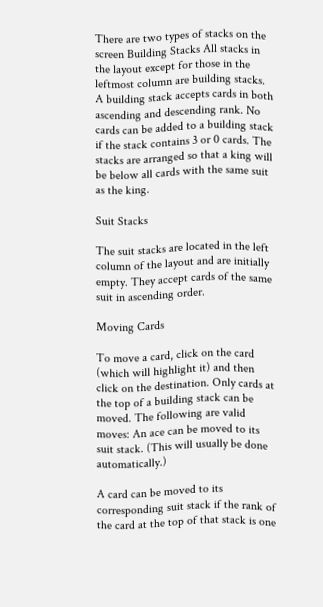There are two types of stacks on the screen Building Stacks All stacks in the layout except for those in the leftmost column are building stacks. A building stack accepts cards in both ascending and descending rank. No cards can be added to a building stack if the stack contains 3 or 0 cards. The stacks are arranged so that a king will be below all cards with the same suit as the king.

Suit Stacks

The suit stacks are located in the left column of the layout and are initially empty. They accept cards of the same suit in ascending order.

Moving Cards

To move a card, click on the card (which will highlight it) and then click on the destination. Only cards at the top of a building stack can be moved. The following are valid moves: An ace can be moved to its suit stack. (This will usually be done automatically.)

A card can be moved to its corresponding suit stack if the rank of the card at the top of that stack is one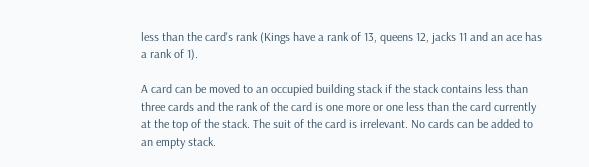less than the card's rank (Kings have a rank of 13, queens 12, jacks 11 and an ace has a rank of 1).

A card can be moved to an occupied building stack if the stack contains less than three cards and the rank of the card is one more or one less than the card currently at the top of the stack. The suit of the card is irrelevant. No cards can be added to an empty stack.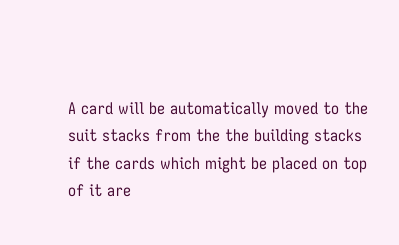A card will be automatically moved to the suit stacks from the the building stacks if the cards which might be placed on top of it are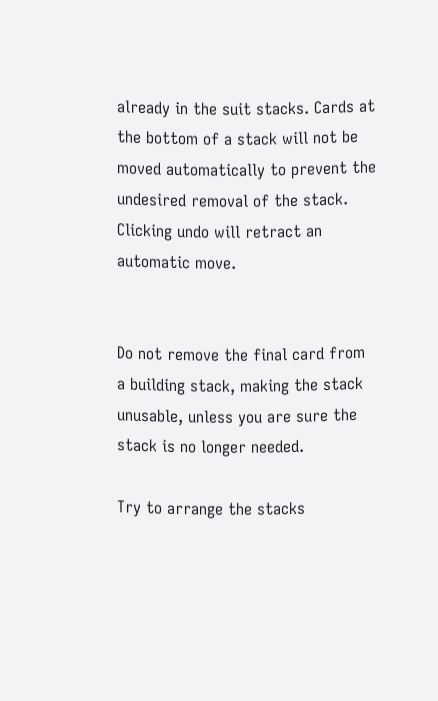already in the suit stacks. Cards at the bottom of a stack will not be moved automatically to prevent the undesired removal of the stack. Clicking undo will retract an automatic move.


Do not remove the final card from a building stack, making the stack unusable, unless you are sure the stack is no longer needed.

Try to arrange the stacks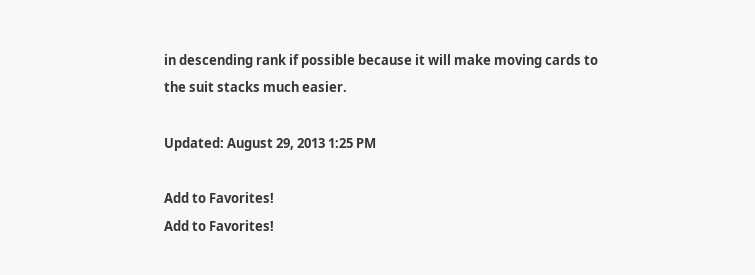in descending rank if possible because it will make moving cards to the suit stacks much easier.

Updated: August 29, 2013 1:25 PM

Add to Favorites!
Add to Favorites!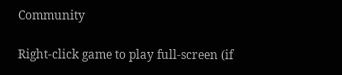Community

Right-click game to play full-screen (if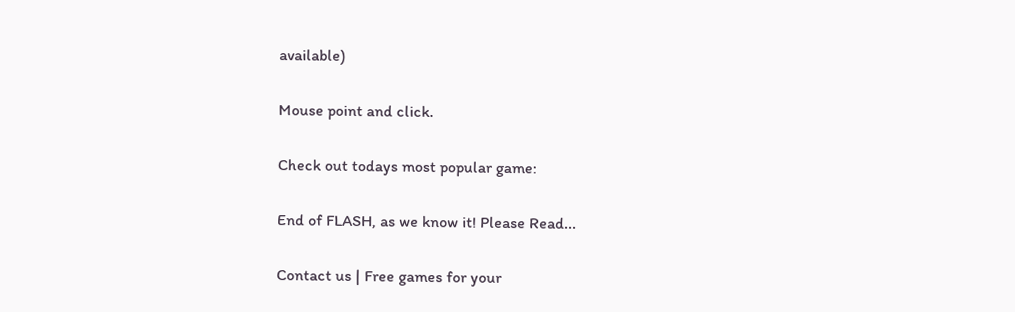available)

Mouse point and click.

Check out todays most popular game:

End of FLASH, as we know it! Please Read...

Contact us | Free games for your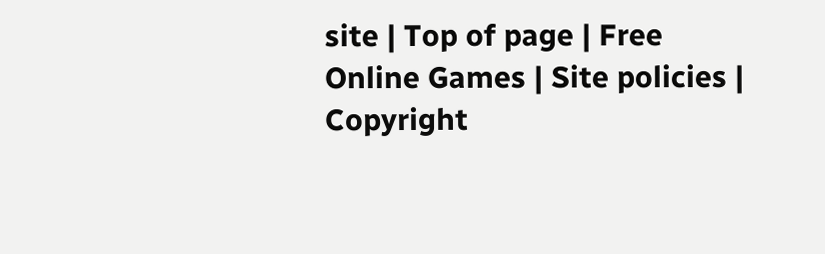site | Top of page | Free Online Games | Site policies | Copyright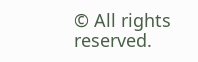© All rights reserved.